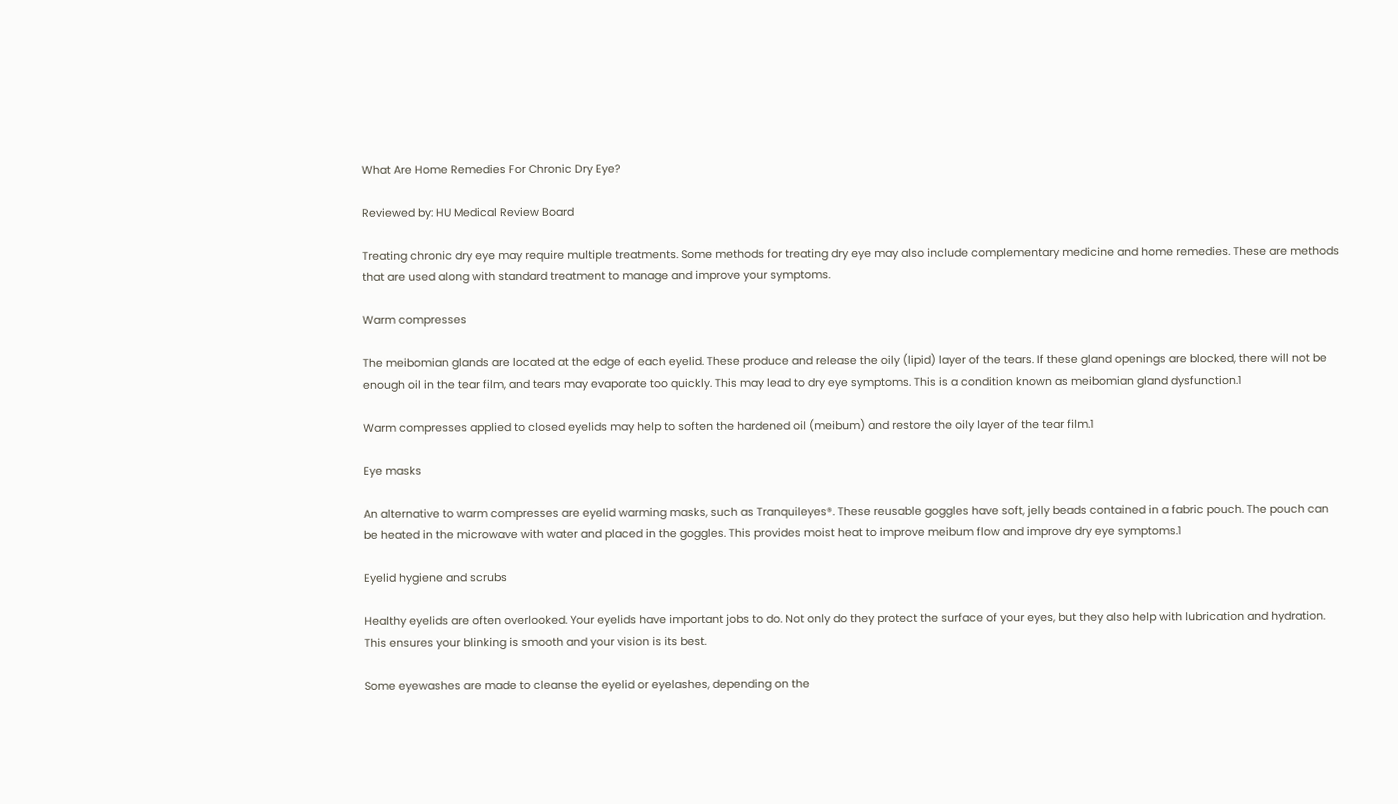What Are Home Remedies For Chronic Dry Eye?

Reviewed by: HU Medical Review Board

Treating chronic dry eye may require multiple treatments. Some methods for treating dry eye may also include complementary medicine and home remedies. These are methods that are used along with standard treatment to manage and improve your symptoms.

Warm compresses

The meibomian glands are located at the edge of each eyelid. These produce and release the oily (lipid) layer of the tears. If these gland openings are blocked, there will not be enough oil in the tear film, and tears may evaporate too quickly. This may lead to dry eye symptoms. This is a condition known as meibomian gland dysfunction.1

Warm compresses applied to closed eyelids may help to soften the hardened oil (meibum) and restore the oily layer of the tear film.1

Eye masks

An alternative to warm compresses are eyelid warming masks, such as Tranquileyes®. These reusable goggles have soft, jelly beads contained in a fabric pouch. The pouch can be heated in the microwave with water and placed in the goggles. This provides moist heat to improve meibum flow and improve dry eye symptoms.1

Eyelid hygiene and scrubs

Healthy eyelids are often overlooked. Your eyelids have important jobs to do. Not only do they protect the surface of your eyes, but they also help with lubrication and hydration. This ensures your blinking is smooth and your vision is its best.

Some eyewashes are made to cleanse the eyelid or eyelashes, depending on the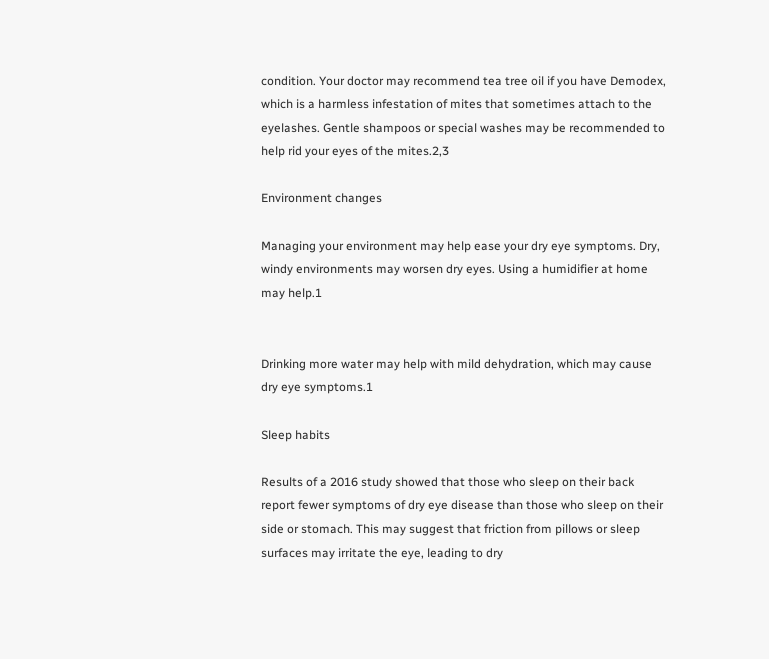condition. Your doctor may recommend tea tree oil if you have Demodex, which is a harmless infestation of mites that sometimes attach to the eyelashes. Gentle shampoos or special washes may be recommended to help rid your eyes of the mites.2,3

Environment changes

Managing your environment may help ease your dry eye symptoms. Dry, windy environments may worsen dry eyes. Using a humidifier at home may help.1


Drinking more water may help with mild dehydration, which may cause dry eye symptoms.1

Sleep habits

Results of a 2016 study showed that those who sleep on their back report fewer symptoms of dry eye disease than those who sleep on their side or stomach. This may suggest that friction from pillows or sleep surfaces may irritate the eye, leading to dry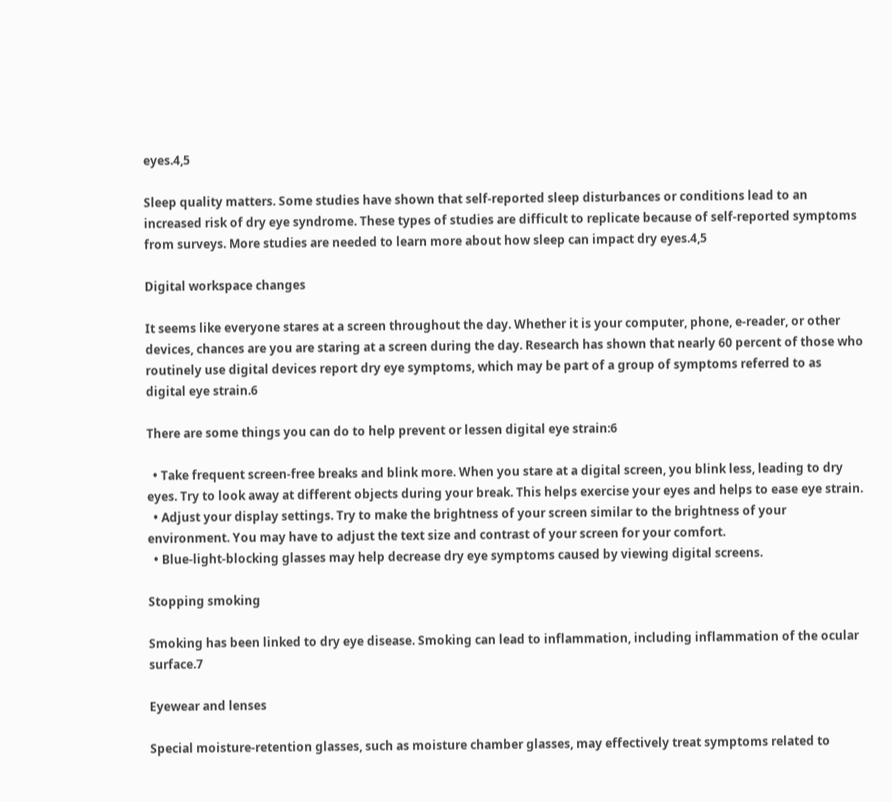eyes.4,5

Sleep quality matters. Some studies have shown that self-reported sleep disturbances or conditions lead to an increased risk of dry eye syndrome. These types of studies are difficult to replicate because of self-reported symptoms from surveys. More studies are needed to learn more about how sleep can impact dry eyes.4,5

Digital workspace changes

It seems like everyone stares at a screen throughout the day. Whether it is your computer, phone, e-reader, or other devices, chances are you are staring at a screen during the day. Research has shown that nearly 60 percent of those who routinely use digital devices report dry eye symptoms, which may be part of a group of symptoms referred to as digital eye strain.6

There are some things you can do to help prevent or lessen digital eye strain:6

  • Take frequent screen-free breaks and blink more. When you stare at a digital screen, you blink less, leading to dry eyes. Try to look away at different objects during your break. This helps exercise your eyes and helps to ease eye strain.
  • Adjust your display settings. Try to make the brightness of your screen similar to the brightness of your environment. You may have to adjust the text size and contrast of your screen for your comfort.
  • Blue-light-blocking glasses may help decrease dry eye symptoms caused by viewing digital screens.

Stopping smoking

Smoking has been linked to dry eye disease. Smoking can lead to inflammation, including inflammation of the ocular surface.7

Eyewear and lenses

Special moisture-retention glasses, such as moisture chamber glasses, may effectively treat symptoms related to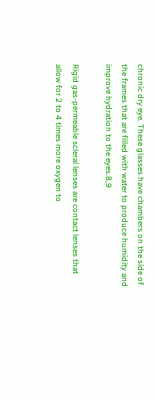chronic dry eye. These glasses have chambers on the side of the frames that are filled with water to produce humidity and improve hydration to the eyes.8,9

Rigid gas-permeable scleral lenses are contact lenses that allow for 2 to 4 times more oxygen to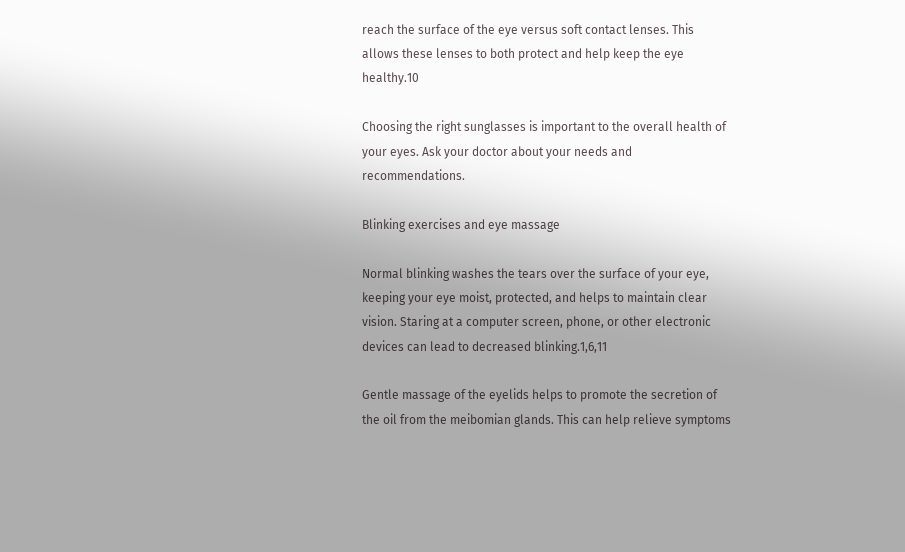reach the surface of the eye versus soft contact lenses. This allows these lenses to both protect and help keep the eye healthy.10

Choosing the right sunglasses is important to the overall health of your eyes. Ask your doctor about your needs and recommendations.

Blinking exercises and eye massage

Normal blinking washes the tears over the surface of your eye, keeping your eye moist, protected, and helps to maintain clear vision. Staring at a computer screen, phone, or other electronic devices can lead to decreased blinking.1,6,11

Gentle massage of the eyelids helps to promote the secretion of the oil from the meibomian glands. This can help relieve symptoms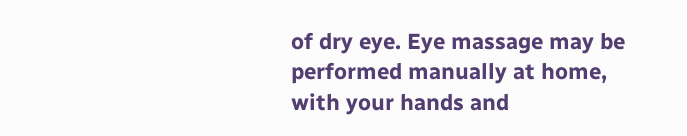of dry eye. Eye massage may be performed manually at home, with your hands and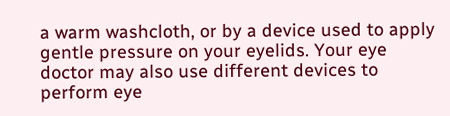a warm washcloth, or by a device used to apply gentle pressure on your eyelids. Your eye doctor may also use different devices to perform eye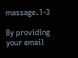massage.1-3

By providing your email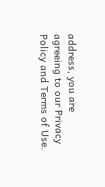address, you are agreeing to our Privacy Policy and Terms of Use.